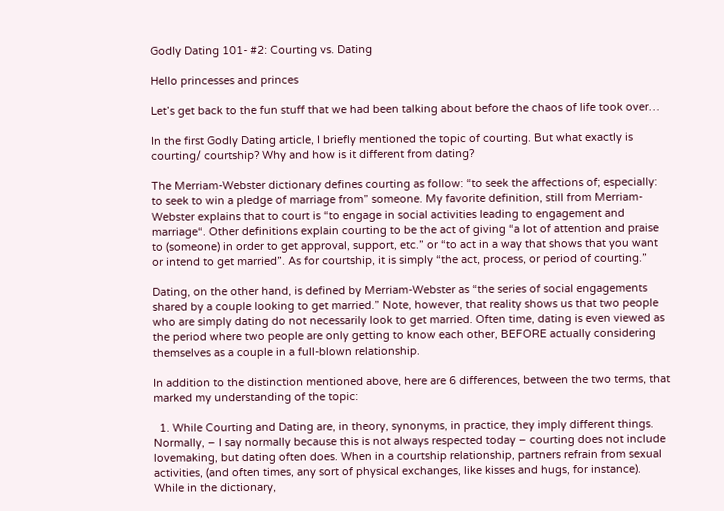Godly Dating 101- #2: Courting vs. Dating

Hello princesses and princes

Let’s get back to the fun stuff that we had been talking about before the chaos of life took over…

In the first Godly Dating article, I briefly mentioned the topic of courting. But what exactly is courting/ courtship? Why and how is it different from dating?

The Merriam-Webster dictionary defines courting as follow: “to seek the affections of; especially: to seek to win a pledge of marriage from” someone. My favorite definition, still from Merriam-Webster explains that to court is “to engage in social activities leading to engagement and marriage“. Other definitions explain courting to be the act of giving “a lot of attention and praise to (someone) in order to get approval, support, etc.” or “to act in a way that shows that you want or intend to get married”. As for courtship, it is simply “the act, process, or period of courting.”

Dating, on the other hand, is defined by Merriam-Webster as “the series of social engagements shared by a couple looking to get married.” Note, however, that reality shows us that two people who are simply dating do not necessarily look to get married. Often time, dating is even viewed as the period where two people are only getting to know each other, BEFORE actually considering themselves as a couple in a full-blown relationship.

In addition to the distinction mentioned above, here are 6 differences, between the two terms, that marked my understanding of the topic:

  1. While Courting and Dating are, in theory, synonyms, in practice, they imply different things. Normally, – I say normally because this is not always respected today – courting does not include lovemaking, but dating often does. When in a courtship relationship, partners refrain from sexual activities, (and often times, any sort of physical exchanges, like kisses and hugs, for instance). While in the dictionary,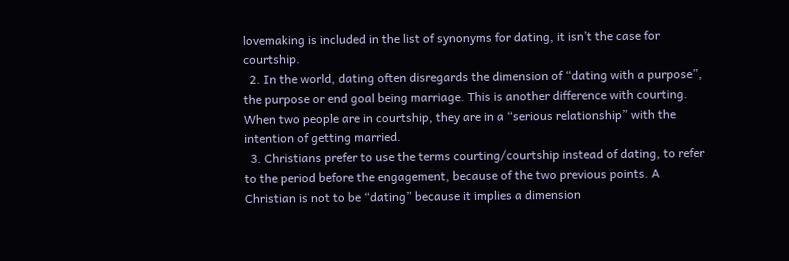lovemaking is included in the list of synonyms for dating, it isn’t the case for courtship.
  2. In the world, dating often disregards the dimension of “dating with a purpose”, the purpose or end goal being marriage. This is another difference with courting. When two people are in courtship, they are in a “serious relationship” with the intention of getting married.
  3. Christians prefer to use the terms courting/courtship instead of dating, to refer to the period before the engagement, because of the two previous points. A Christian is not to be “dating” because it implies a dimension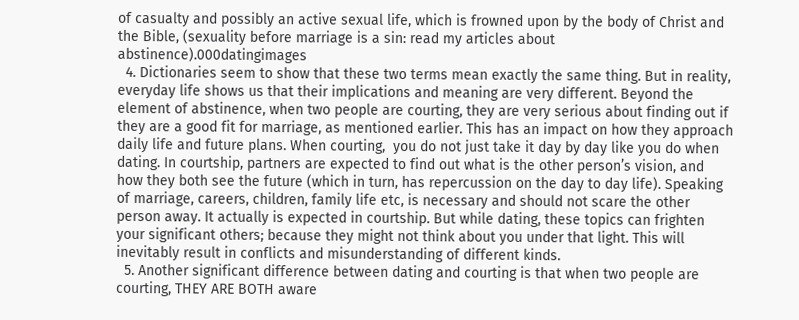of casualty and possibly an active sexual life, which is frowned upon by the body of Christ and the Bible, (sexuality before marriage is a sin: read my articles about abstinence).000datingimages
  4. Dictionaries seem to show that these two terms mean exactly the same thing. But in reality, everyday life shows us that their implications and meaning are very different. Beyond the element of abstinence, when two people are courting, they are very serious about finding out if they are a good fit for marriage, as mentioned earlier. This has an impact on how they approach daily life and future plans. When courting,  you do not just take it day by day like you do when dating. In courtship, partners are expected to find out what is the other person’s vision, and how they both see the future (which in turn, has repercussion on the day to day life). Speaking of marriage, careers, children, family life etc, is necessary and should not scare the other person away. It actually is expected in courtship. But while dating, these topics can frighten your significant others; because they might not think about you under that light. This will inevitably result in conflicts and misunderstanding of different kinds.
  5. Another significant difference between dating and courting is that when two people are courting, THEY ARE BOTH aware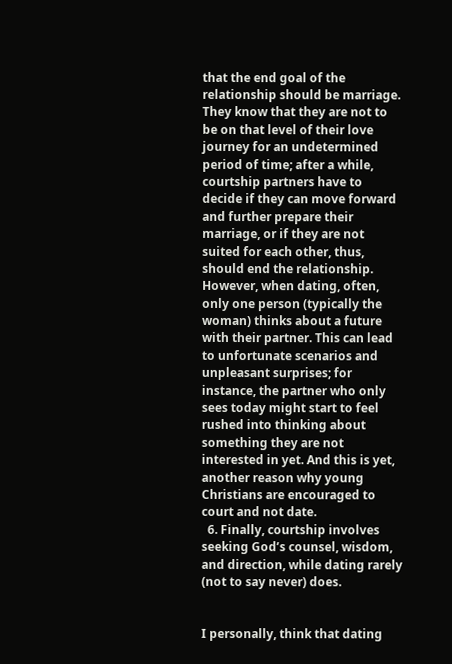that the end goal of the relationship should be marriage. They know that they are not to be on that level of their love journey for an undetermined period of time; after a while, courtship partners have to decide if they can move forward and further prepare their marriage, or if they are not suited for each other, thus, should end the relationship. However, when dating, often, only one person (typically the woman) thinks about a future with their partner. This can lead to unfortunate scenarios and unpleasant surprises; for instance, the partner who only sees today might start to feel rushed into thinking about something they are not interested in yet. And this is yet, another reason why young Christians are encouraged to court and not date.
  6. Finally, courtship involves seeking God’s counsel, wisdom, and direction, while dating rarely (not to say never) does.


I personally, think that dating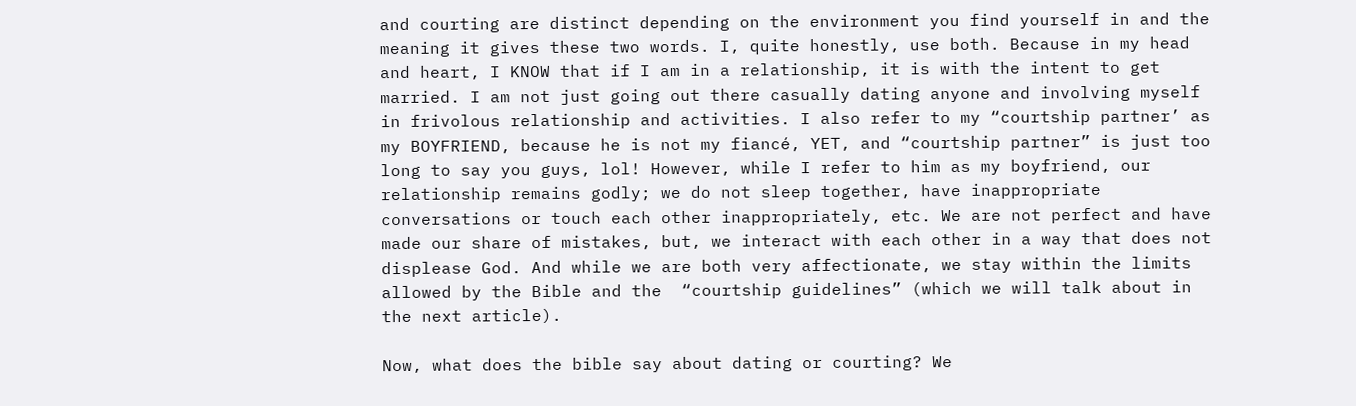and courting are distinct depending on the environment you find yourself in and the meaning it gives these two words. I, quite honestly, use both. Because in my head and heart, I KNOW that if I am in a relationship, it is with the intent to get married. I am not just going out there casually dating anyone and involving myself in frivolous relationship and activities. I also refer to my “courtship partner’ as my BOYFRIEND, because he is not my fiancé, YET, and “courtship partner” is just too long to say you guys, lol! However, while I refer to him as my boyfriend, our relationship remains godly; we do not sleep together, have inappropriate conversations or touch each other inappropriately, etc. We are not perfect and have made our share of mistakes, but, we interact with each other in a way that does not displease God. And while we are both very affectionate, we stay within the limits allowed by the Bible and the  “courtship guidelines” (which we will talk about in the next article).

Now, what does the bible say about dating or courting? We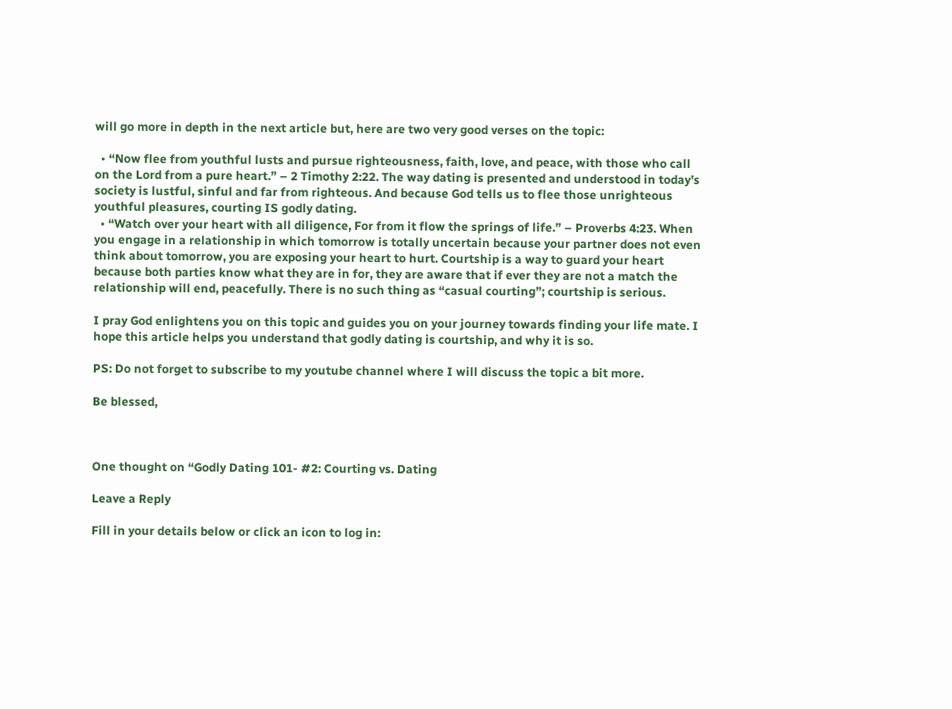will go more in depth in the next article but, here are two very good verses on the topic:

  • “Now flee from youthful lusts and pursue righteousness, faith, love, and peace, with those who call on the Lord from a pure heart.” – 2 Timothy 2:22. The way dating is presented and understood in today’s society is lustful, sinful and far from righteous. And because God tells us to flee those unrighteous youthful pleasures, courting IS godly dating.
  • “Watch over your heart with all diligence, For from it flow the springs of life.” – Proverbs 4:23. When you engage in a relationship in which tomorrow is totally uncertain because your partner does not even think about tomorrow, you are exposing your heart to hurt. Courtship is a way to guard your heart because both parties know what they are in for, they are aware that if ever they are not a match the relationship will end, peacefully. There is no such thing as “casual courting”; courtship is serious.

I pray God enlightens you on this topic and guides you on your journey towards finding your life mate. I hope this article helps you understand that godly dating is courtship, and why it is so.

PS: Do not forget to subscribe to my youtube channel where I will discuss the topic a bit more.

Be blessed,



One thought on “Godly Dating 101- #2: Courting vs. Dating

Leave a Reply

Fill in your details below or click an icon to log in: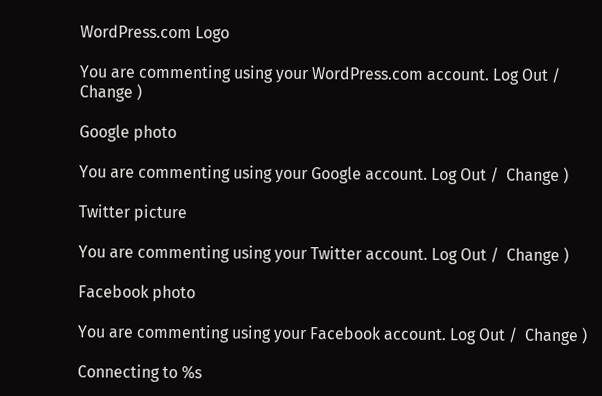WordPress.com Logo

You are commenting using your WordPress.com account. Log Out /  Change )

Google photo

You are commenting using your Google account. Log Out /  Change )

Twitter picture

You are commenting using your Twitter account. Log Out /  Change )

Facebook photo

You are commenting using your Facebook account. Log Out /  Change )

Connecting to %s